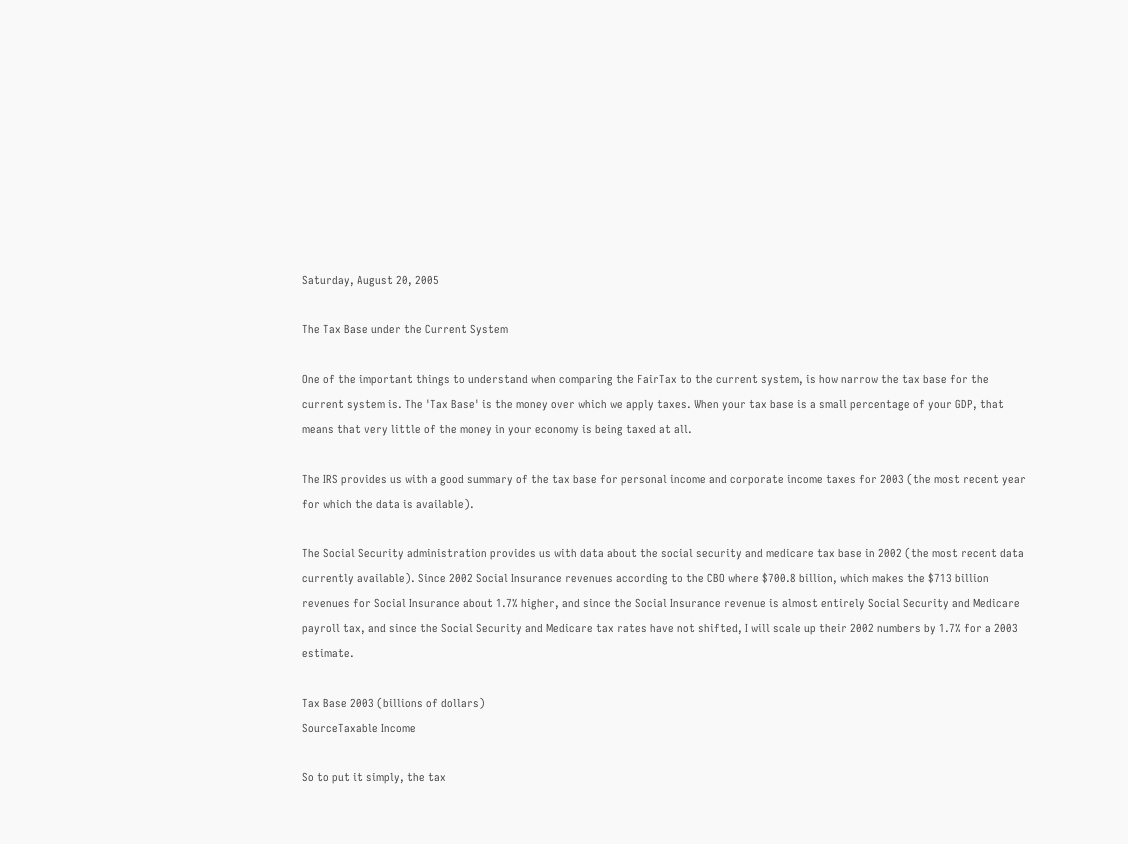Saturday, August 20, 2005

The Tax Base under the Current System

One of the important things to understand when comparing the FairTax to the current system, is how narrow the tax base for the current system is. The 'Tax Base' is the money over which we apply taxes. When your tax base is a small percentage of your GDP, that means that very little of the money in your economy is being taxed at all.

The IRS provides us with a good summary of the tax base for personal income and corporate income taxes for 2003 (the most recent year for which the data is available).

The Social Security administration provides us with data about the social security and medicare tax base in 2002 (the most recent data currently available). Since 2002 Social Insurance revenues according to the CBO where $700.8 billion, which makes the $713 billion revenues for Social Insurance about 1.7% higher, and since the Social Insurance revenue is almost entirely Social Security and Medicare payroll tax, and since the Social Security and Medicare tax rates have not shifted, I will scale up their 2002 numbers by 1.7% for a 2003 estimate.

Tax Base 2003 (billions of dollars)
SourceTaxable Income

So to put it simply, the tax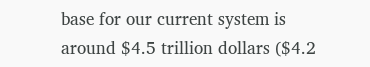base for our current system is around $4.5 trillion dollars ($4.2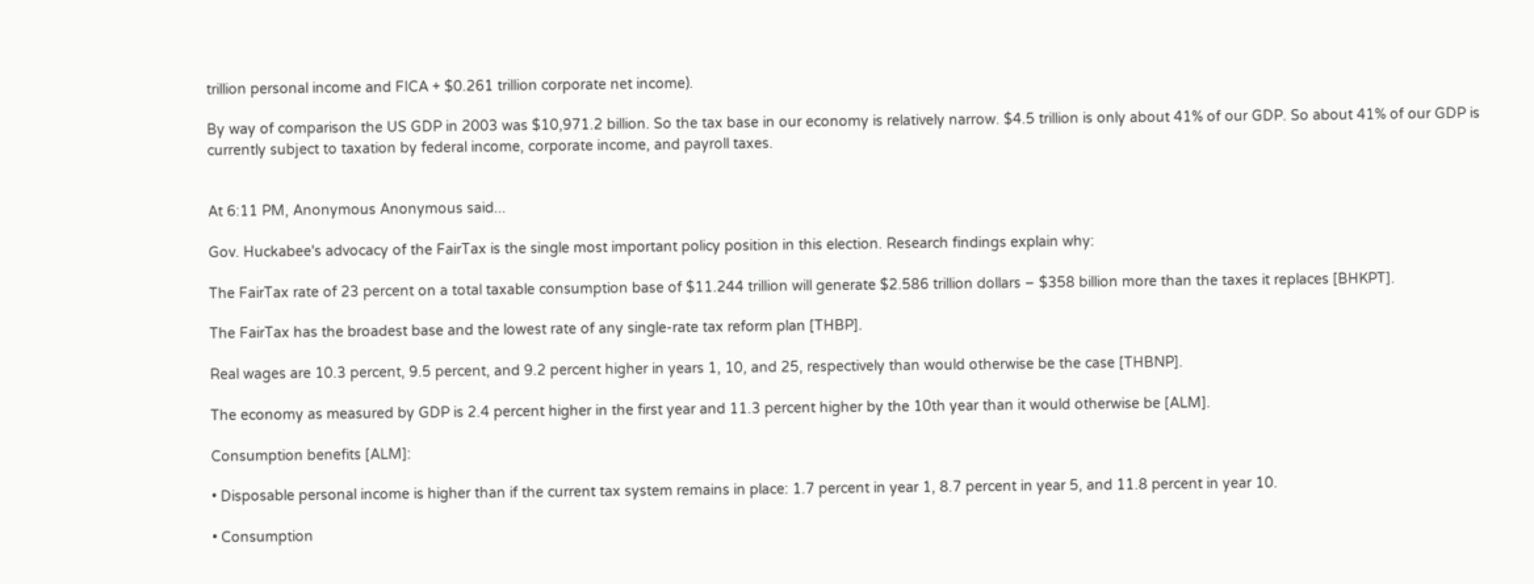trillion personal income and FICA + $0.261 trillion corporate net income).

By way of comparison the US GDP in 2003 was $10,971.2 billion. So the tax base in our economy is relatively narrow. $4.5 trillion is only about 41% of our GDP. So about 41% of our GDP is currently subject to taxation by federal income, corporate income, and payroll taxes.


At 6:11 PM, Anonymous Anonymous said...

Gov. Huckabee's advocacy of the FairTax is the single most important policy position in this election. Research findings explain why:

The FairTax rate of 23 percent on a total taxable consumption base of $11.244 trillion will generate $2.586 trillion dollars – $358 billion more than the taxes it replaces [BHKPT].

The FairTax has the broadest base and the lowest rate of any single-rate tax reform plan [THBP].

Real wages are 10.3 percent, 9.5 percent, and 9.2 percent higher in years 1, 10, and 25, respectively than would otherwise be the case [THBNP].

The economy as measured by GDP is 2.4 percent higher in the first year and 11.3 percent higher by the 10th year than it would otherwise be [ALM].

Consumption benefits [ALM]:

• Disposable personal income is higher than if the current tax system remains in place: 1.7 percent in year 1, 8.7 percent in year 5, and 11.8 percent in year 10.

• Consumption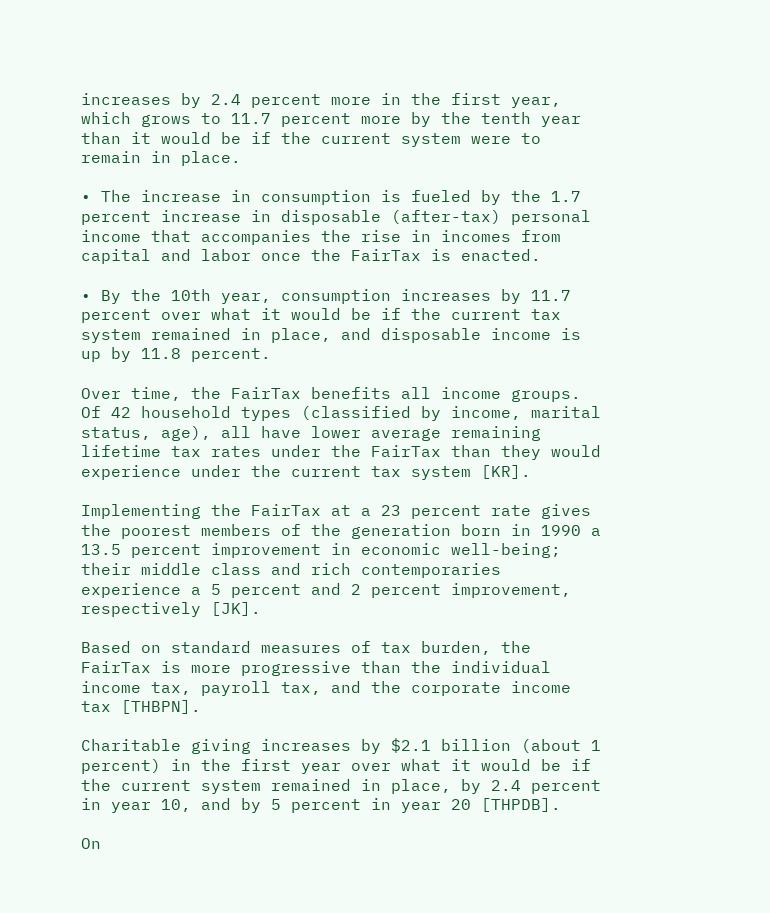increases by 2.4 percent more in the first year, which grows to 11.7 percent more by the tenth year than it would be if the current system were to remain in place.

• The increase in consumption is fueled by the 1.7 percent increase in disposable (after-tax) personal income that accompanies the rise in incomes from capital and labor once the FairTax is enacted.

• By the 10th year, consumption increases by 11.7 percent over what it would be if the current tax system remained in place, and disposable income is up by 11.8 percent.

Over time, the FairTax benefits all income groups. Of 42 household types (classified by income, marital status, age), all have lower average remaining lifetime tax rates under the FairTax than they would experience under the current tax system [KR].

Implementing the FairTax at a 23 percent rate gives the poorest members of the generation born in 1990 a 13.5 percent improvement in economic well-being; their middle class and rich contemporaries experience a 5 percent and 2 percent improvement, respectively [JK].

Based on standard measures of tax burden, the FairTax is more progressive than the individual income tax, payroll tax, and the corporate income tax [THBPN].

Charitable giving increases by $2.1 billion (about 1 percent) in the first year over what it would be if the current system remained in place, by 2.4 percent in year 10, and by 5 percent in year 20 [THPDB].

On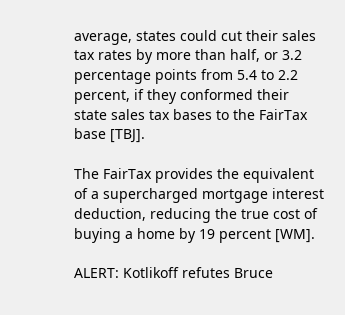average, states could cut their sales tax rates by more than half, or 3.2 percentage points from 5.4 to 2.2 percent, if they conformed their state sales tax bases to the FairTax base [TBJ].

The FairTax provides the equivalent of a supercharged mortgage interest deduction, reducing the true cost of buying a home by 19 percent [WM].

ALERT: Kotlikoff refutes Bruce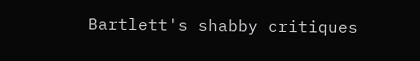Bartlett's shabby critiques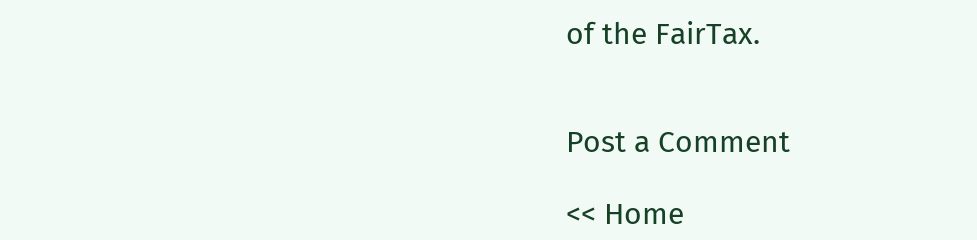of the FairTax.


Post a Comment

<< Home